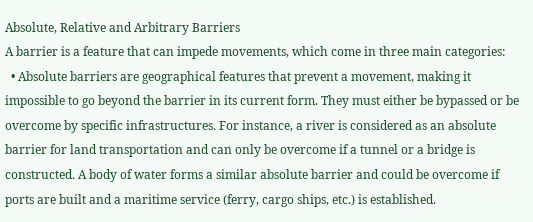Absolute, Relative and Arbitrary Barriers
A barrier is a feature that can impede movements, which come in three main categories:
  • Absolute barriers are geographical features that prevent a movement, making it impossible to go beyond the barrier in its current form. They must either be bypassed or be overcome by specific infrastructures. For instance, a river is considered as an absolute barrier for land transportation and can only be overcome if a tunnel or a bridge is constructed. A body of water forms a similar absolute barrier and could be overcome if ports are built and a maritime service (ferry, cargo ships, etc.) is established.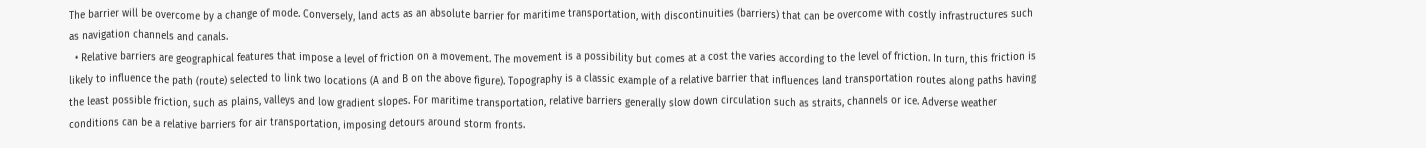The barrier will be overcome by a change of mode. Conversely, land acts as an absolute barrier for maritime transportation, with discontinuities (barriers) that can be overcome with costly infrastructures such as navigation channels and canals.
  • Relative barriers are geographical features that impose a level of friction on a movement. The movement is a possibility but comes at a cost the varies according to the level of friction. In turn, this friction is likely to influence the path (route) selected to link two locations (A and B on the above figure). Topography is a classic example of a relative barrier that influences land transportation routes along paths having the least possible friction, such as plains, valleys and low gradient slopes. For maritime transportation, relative barriers generally slow down circulation such as straits, channels or ice. Adverse weather conditions can be a relative barriers for air transportation, imposing detours around storm fronts.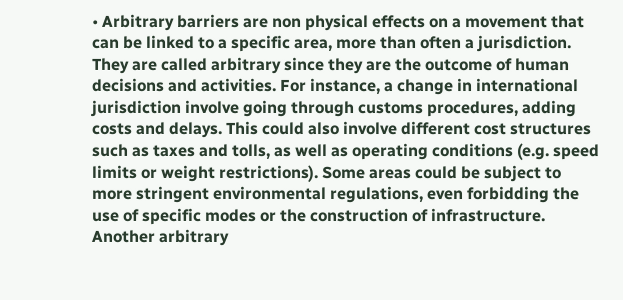• Arbitrary barriers are non physical effects on a movement that can be linked to a specific area, more than often a jurisdiction. They are called arbitrary since they are the outcome of human decisions and activities. For instance, a change in international jurisdiction involve going through customs procedures, adding costs and delays. This could also involve different cost structures such as taxes and tolls, as well as operating conditions (e.g. speed limits or weight restrictions). Some areas could be subject to more stringent environmental regulations, even forbidding the use of specific modes or the construction of infrastructure. Another arbitrary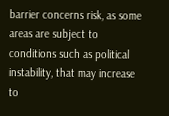barrier concerns risk, as some areas are subject to conditions such as political instability, that may increase to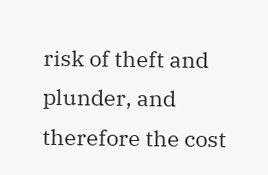risk of theft and plunder, and therefore the cost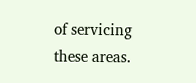of servicing these areas.